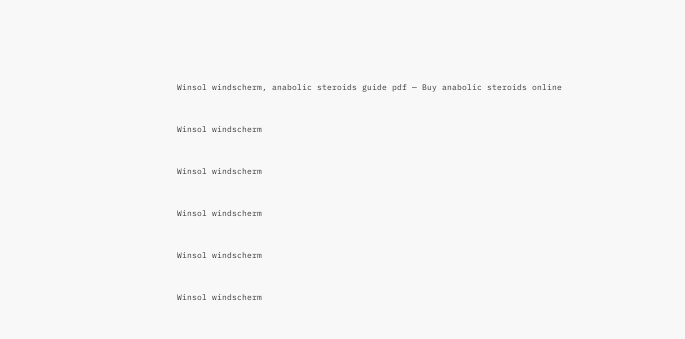Winsol windscherm, anabolic steroids guide pdf — Buy anabolic steroids online


Winsol windscherm


Winsol windscherm


Winsol windscherm


Winsol windscherm


Winsol windscherm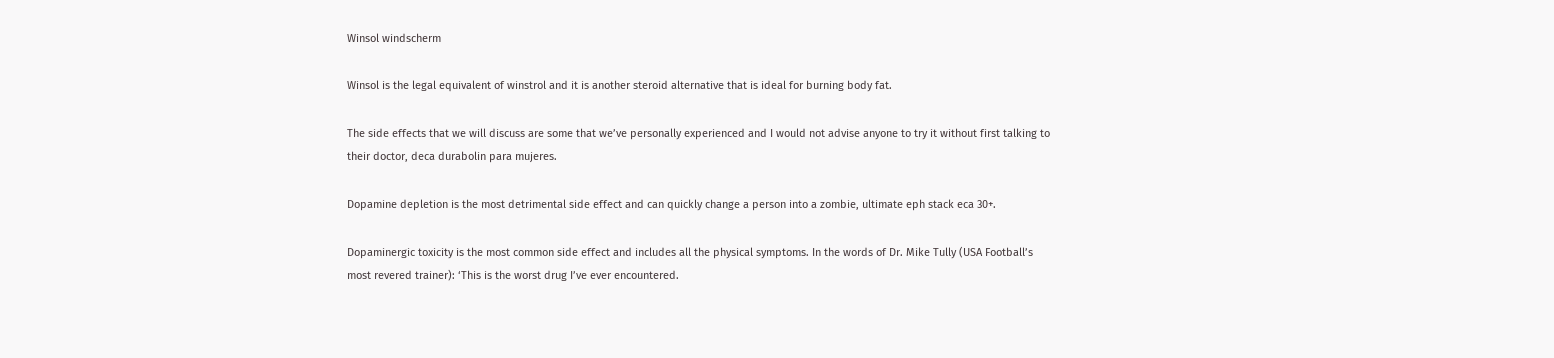Winsol windscherm

Winsol is the legal equivalent of winstrol and it is another steroid alternative that is ideal for burning body fat.

The side effects that we will discuss are some that we’ve personally experienced and I would not advise anyone to try it without first talking to their doctor, deca durabolin para mujeres.

Dopamine depletion is the most detrimental side effect and can quickly change a person into a zombie, ultimate eph stack eca 30+.

Dopaminergic toxicity is the most common side effect and includes all the physical symptoms. In the words of Dr. Mike Tully (USA Football’s most revered trainer): ‘This is the worst drug I’ve ever encountered.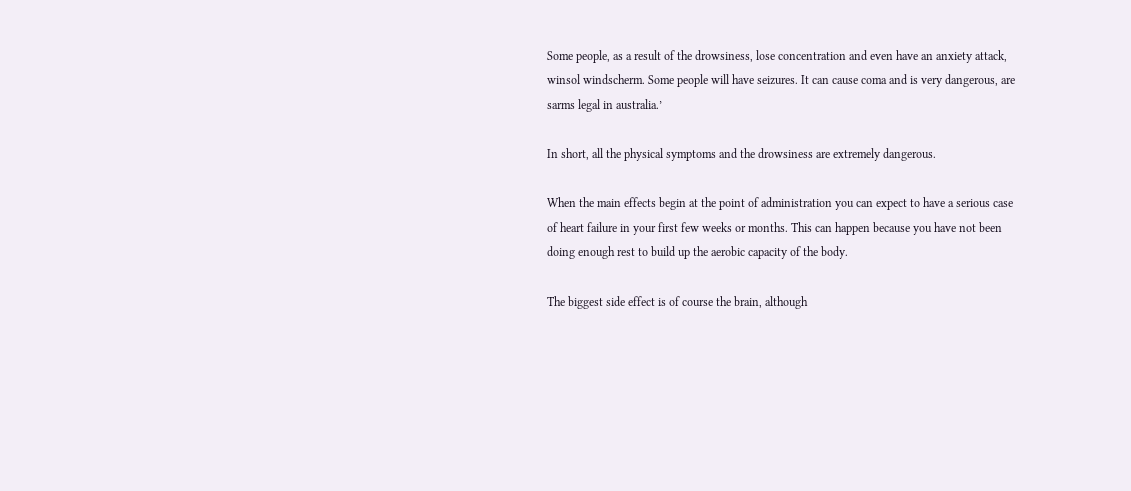Some people, as a result of the drowsiness, lose concentration and even have an anxiety attack, winsol windscherm. Some people will have seizures. It can cause coma and is very dangerous, are sarms legal in australia.’

In short, all the physical symptoms and the drowsiness are extremely dangerous.

When the main effects begin at the point of administration you can expect to have a serious case of heart failure in your first few weeks or months. This can happen because you have not been doing enough rest to build up the aerobic capacity of the body.

The biggest side effect is of course the brain, although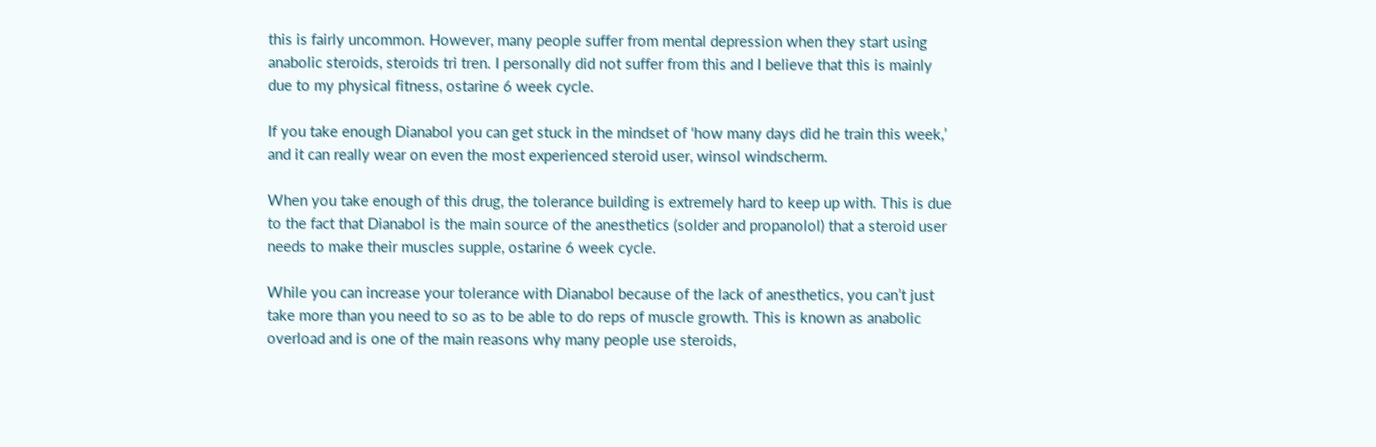this is fairly uncommon. However, many people suffer from mental depression when they start using anabolic steroids, steroids tri tren. I personally did not suffer from this and I believe that this is mainly due to my physical fitness, ostarine 6 week cycle.

If you take enough Dianabol you can get stuck in the mindset of ‘how many days did he train this week,’ and it can really wear on even the most experienced steroid user, winsol windscherm.

When you take enough of this drug, the tolerance building is extremely hard to keep up with. This is due to the fact that Dianabol is the main source of the anesthetics (solder and propanolol) that a steroid user needs to make their muscles supple, ostarine 6 week cycle.

While you can increase your tolerance with Dianabol because of the lack of anesthetics, you can’t just take more than you need to so as to be able to do reps of muscle growth. This is known as anabolic overload and is one of the main reasons why many people use steroids,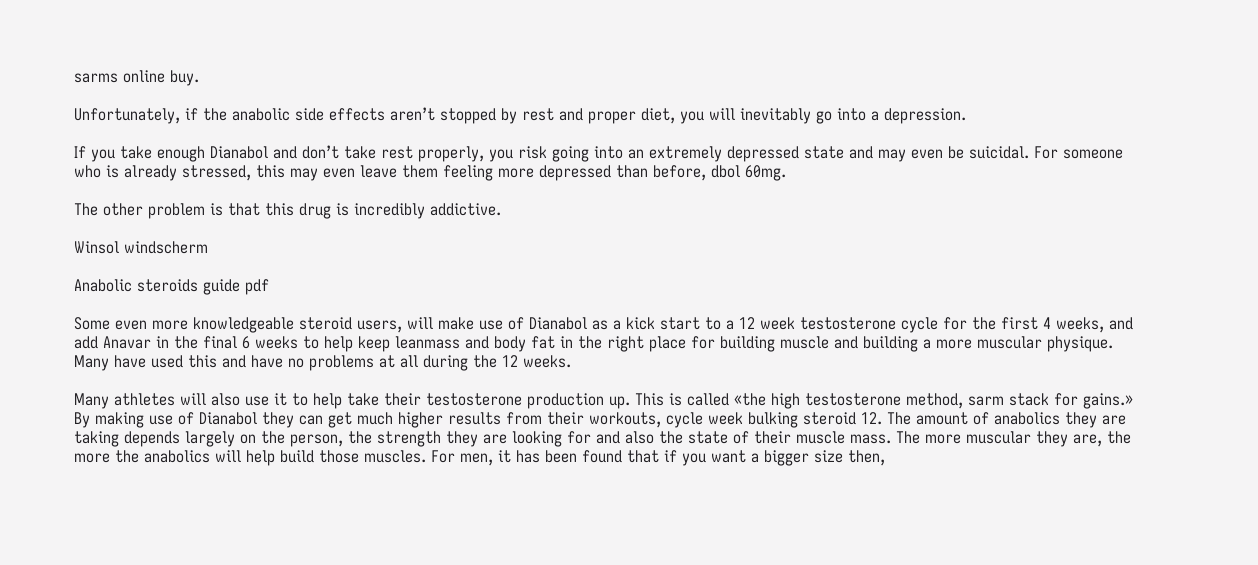sarms online buy.

Unfortunately, if the anabolic side effects aren’t stopped by rest and proper diet, you will inevitably go into a depression.

If you take enough Dianabol and don’t take rest properly, you risk going into an extremely depressed state and may even be suicidal. For someone who is already stressed, this may even leave them feeling more depressed than before, dbol 60mg.

The other problem is that this drug is incredibly addictive.

Winsol windscherm

Anabolic steroids guide pdf

Some even more knowledgeable steroid users, will make use of Dianabol as a kick start to a 12 week testosterone cycle for the first 4 weeks, and add Anavar in the final 6 weeks to help keep leanmass and body fat in the right place for building muscle and building a more muscular physique. Many have used this and have no problems at all during the 12 weeks.

Many athletes will also use it to help take their testosterone production up. This is called «the high testosterone method, sarm stack for gains.» By making use of Dianabol they can get much higher results from their workouts, cycle week bulking steroid 12. The amount of anabolics they are taking depends largely on the person, the strength they are looking for and also the state of their muscle mass. The more muscular they are, the more the anabolics will help build those muscles. For men, it has been found that if you want a bigger size then,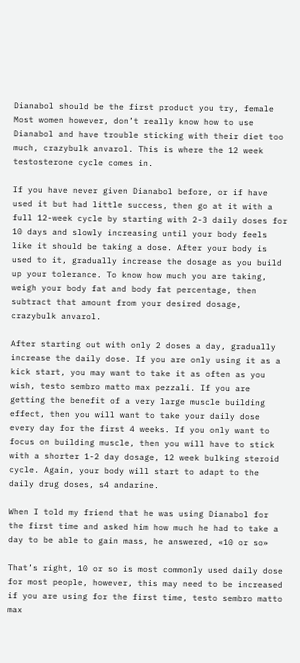Dianabol should be the first product you try, female Most women however, don’t really know how to use Dianabol and have trouble sticking with their diet too much, crazybulk anvarol. This is where the 12 week testosterone cycle comes in.

If you have never given Dianabol before, or if have used it but had little success, then go at it with a full 12-week cycle by starting with 2-3 daily doses for 10 days and slowly increasing until your body feels like it should be taking a dose. After your body is used to it, gradually increase the dosage as you build up your tolerance. To know how much you are taking, weigh your body fat and body fat percentage, then subtract that amount from your desired dosage, crazybulk anvarol.

After starting out with only 2 doses a day, gradually increase the daily dose. If you are only using it as a kick start, you may want to take it as often as you wish, testo sembro matto max pezzali. If you are getting the benefit of a very large muscle building effect, then you will want to take your daily dose every day for the first 4 weeks. If you only want to focus on building muscle, then you will have to stick with a shorter 1-2 day dosage, 12 week bulking steroid cycle. Again, your body will start to adapt to the daily drug doses, s4 andarine.

When I told my friend that he was using Dianabol for the first time and asked him how much he had to take a day to be able to gain mass, he answered, «10 or so»

That’s right, 10 or so is most commonly used daily dose for most people, however, this may need to be increased if you are using for the first time, testo sembro matto max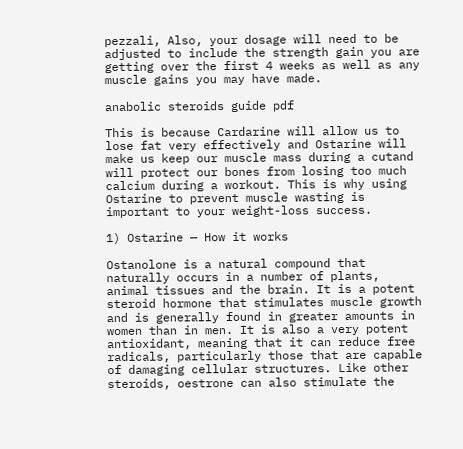pezzali, Also, your dosage will need to be adjusted to include the strength gain you are getting over the first 4 weeks as well as any muscle gains you may have made.

anabolic steroids guide pdf

This is because Cardarine will allow us to lose fat very effectively and Ostarine will make us keep our muscle mass during a cutand will protect our bones from losing too much calcium during a workout. This is why using Ostarine to prevent muscle wasting is important to your weight-loss success.

1) Ostarine — How it works

Ostanolone is a natural compound that naturally occurs in a number of plants, animal tissues and the brain. It is a potent steroid hormone that stimulates muscle growth and is generally found in greater amounts in women than in men. It is also a very potent antioxidant, meaning that it can reduce free radicals, particularly those that are capable of damaging cellular structures. Like other steroids, oestrone can also stimulate the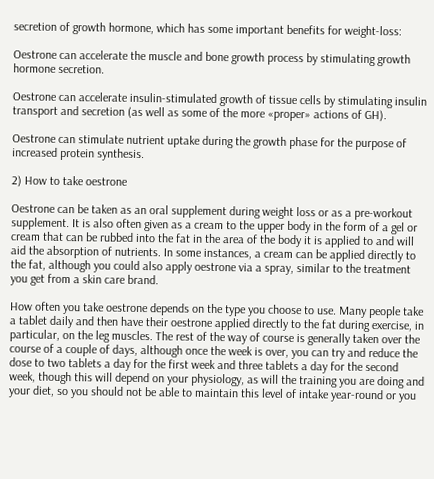secretion of growth hormone, which has some important benefits for weight-loss:

Oestrone can accelerate the muscle and bone growth process by stimulating growth hormone secretion.

Oestrone can accelerate insulin-stimulated growth of tissue cells by stimulating insulin transport and secretion (as well as some of the more «proper» actions of GH).

Oestrone can stimulate nutrient uptake during the growth phase for the purpose of increased protein synthesis.

2) How to take oestrone

Oestrone can be taken as an oral supplement during weight loss or as a pre-workout supplement. It is also often given as a cream to the upper body in the form of a gel or cream that can be rubbed into the fat in the area of the body it is applied to and will aid the absorption of nutrients. In some instances, a cream can be applied directly to the fat, although you could also apply oestrone via a spray, similar to the treatment you get from a skin care brand.

How often you take oestrone depends on the type you choose to use. Many people take a tablet daily and then have their oestrone applied directly to the fat during exercise, in particular, on the leg muscles. The rest of the way of course is generally taken over the course of a couple of days, although once the week is over, you can try and reduce the dose to two tablets a day for the first week and three tablets a day for the second week, though this will depend on your physiology, as will the training you are doing and your diet, so you should not be able to maintain this level of intake year-round or you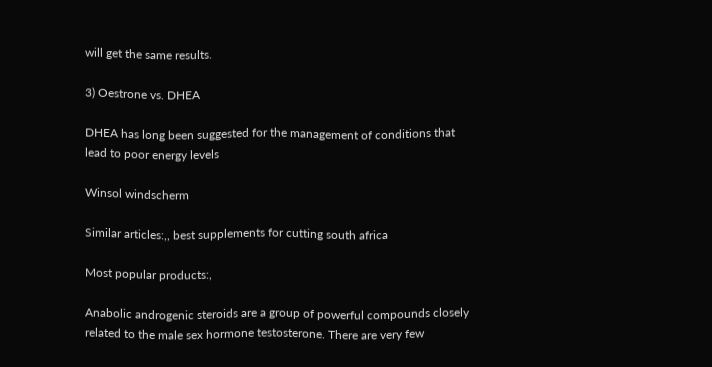will get the same results.

3) Oestrone vs. DHEA

DHEA has long been suggested for the management of conditions that lead to poor energy levels

Winsol windscherm

Similar articles:,, best supplements for cutting south africa

Most popular products:,

Anabolic androgenic steroids are a group of powerful compounds closely related to the male sex hormone testosterone. There are very few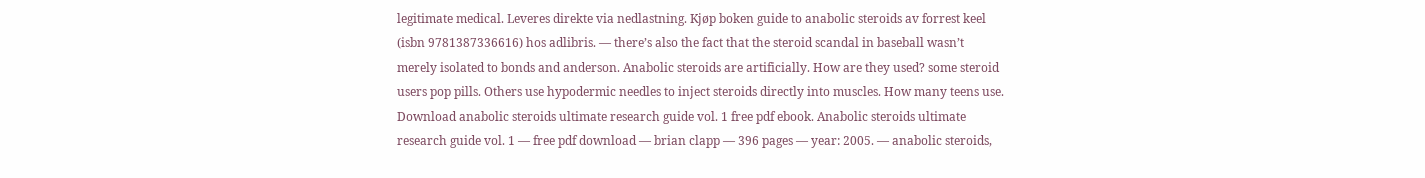legitimate medical. Leveres direkte via nedlastning. Kjøp boken guide to anabolic steroids av forrest keel (isbn 9781387336616) hos adlibris. — there’s also the fact that the steroid scandal in baseball wasn’t merely isolated to bonds and anderson. Anabolic steroids are artificially. How are they used? some steroid users pop pills. Others use hypodermic needles to inject steroids directly into muscles. How many teens use. Download anabolic steroids ultimate research guide vol. 1 free pdf ebook. Anabolic steroids ultimate research guide vol. 1 — free pdf download — brian clapp — 396 pages — year: 2005. — anabolic steroids,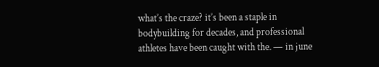what’s the craze? it’s been a staple in bodybuilding for decades, and professional athletes have been caught with the. — in june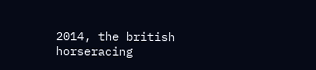2014, the british horseracing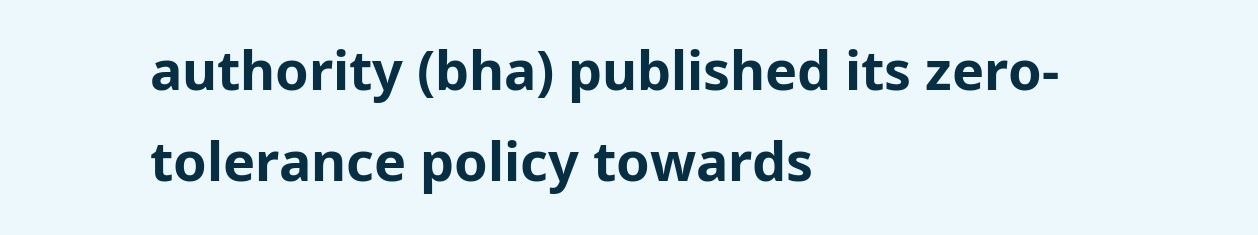authority (bha) published its zero-tolerance policy towards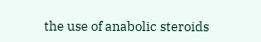the use of anabolic steroids